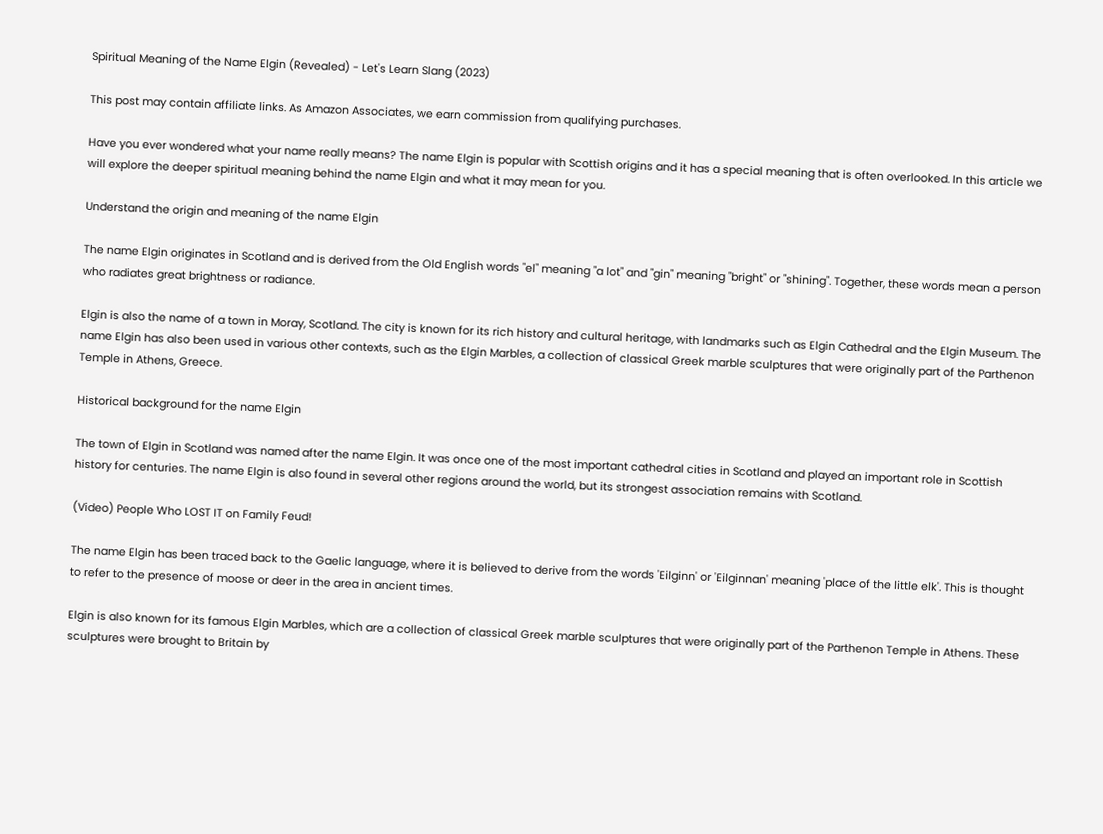Spiritual Meaning of the Name Elgin (Revealed) - Let's Learn Slang (2023)

This post may contain affiliate links. As Amazon Associates, we earn commission from qualifying purchases.

Have you ever wondered what your name really means? The name Elgin is popular with Scottish origins and it has a special meaning that is often overlooked. In this article we will explore the deeper spiritual meaning behind the name Elgin and what it may mean for you.

Understand the origin and meaning of the name Elgin

The name Elgin originates in Scotland and is derived from the Old English words "el" meaning "a lot" and "gin" meaning "bright" or "shining". Together, these words mean a person who radiates great brightness or radiance.

Elgin is also the name of a town in Moray, Scotland. The city is known for its rich history and cultural heritage, with landmarks such as Elgin Cathedral and the Elgin Museum. The name Elgin has also been used in various other contexts, such as the Elgin Marbles, a collection of classical Greek marble sculptures that were originally part of the Parthenon Temple in Athens, Greece.

Historical background for the name Elgin

The town of Elgin in Scotland was named after the name Elgin. It was once one of the most important cathedral cities in Scotland and played an important role in Scottish history for centuries. The name Elgin is also found in several other regions around the world, but its strongest association remains with Scotland.

(Video) People Who LOST IT on Family Feud!

The name Elgin has been traced back to the Gaelic language, where it is believed to derive from the words 'Eilginn' or 'Eilginnan' meaning 'place of the little elk'. This is thought to refer to the presence of moose or deer in the area in ancient times.

Elgin is also known for its famous Elgin Marbles, which are a collection of classical Greek marble sculptures that were originally part of the Parthenon Temple in Athens. These sculptures were brought to Britain by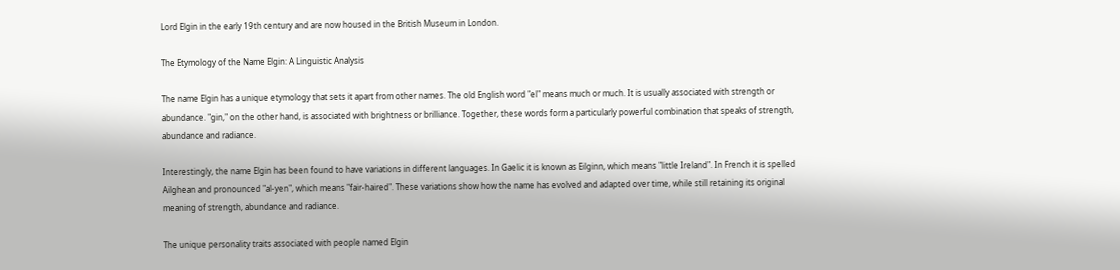Lord Elgin in the early 19th century and are now housed in the British Museum in London.

The Etymology of the Name Elgin: A Linguistic Analysis

The name Elgin has a unique etymology that sets it apart from other names. The old English word "el" means much or much. It is usually associated with strength or abundance. "gin," on the other hand, is associated with brightness or brilliance. Together, these words form a particularly powerful combination that speaks of strength, abundance and radiance.

Interestingly, the name Elgin has been found to have variations in different languages. In Gaelic it is known as Eilginn, which means "little Ireland". In French it is spelled Ailghean and pronounced "al-yen", which means "fair-haired". These variations show how the name has evolved and adapted over time, while still retaining its original meaning of strength, abundance and radiance.

The unique personality traits associated with people named Elgin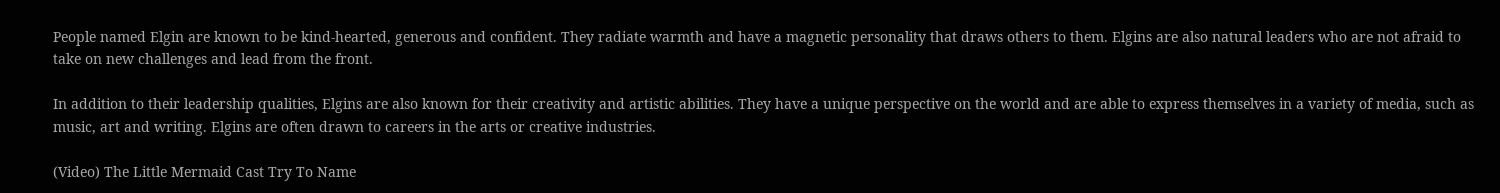People named Elgin are known to be kind-hearted, generous and confident. They radiate warmth and have a magnetic personality that draws others to them. Elgins are also natural leaders who are not afraid to take on new challenges and lead from the front.

In addition to their leadership qualities, Elgins are also known for their creativity and artistic abilities. They have a unique perspective on the world and are able to express themselves in a variety of media, such as music, art and writing. Elgins are often drawn to careers in the arts or creative industries.

(Video) The Little Mermaid Cast Try To Name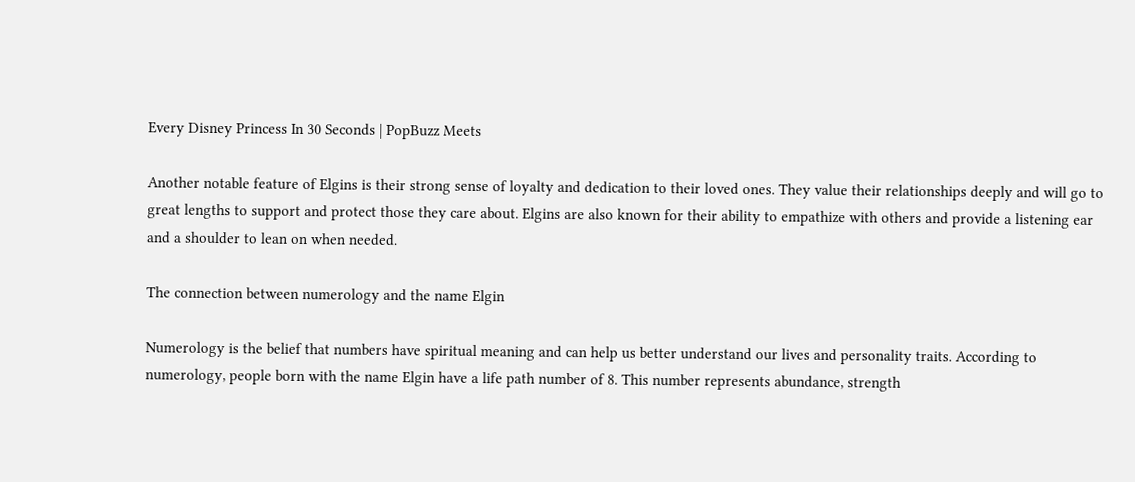Every Disney Princess In 30 Seconds | PopBuzz Meets

Another notable feature of Elgins is their strong sense of loyalty and dedication to their loved ones. They value their relationships deeply and will go to great lengths to support and protect those they care about. Elgins are also known for their ability to empathize with others and provide a listening ear and a shoulder to lean on when needed.

The connection between numerology and the name Elgin

Numerology is the belief that numbers have spiritual meaning and can help us better understand our lives and personality traits. According to numerology, people born with the name Elgin have a life path number of 8. This number represents abundance, strength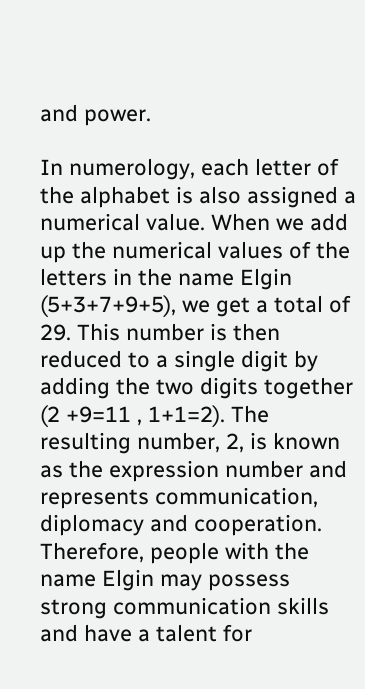and power.

In numerology, each letter of the alphabet is also assigned a numerical value. When we add up the numerical values of the letters in the name Elgin (5+3+7+9+5), we get a total of 29. This number is then reduced to a single digit by adding the two digits together (2 +9=11 , 1+1=2). The resulting number, 2, is known as the expression number and represents communication, diplomacy and cooperation. Therefore, people with the name Elgin may possess strong communication skills and have a talent for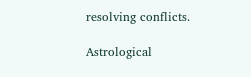resolving conflicts.

Astrological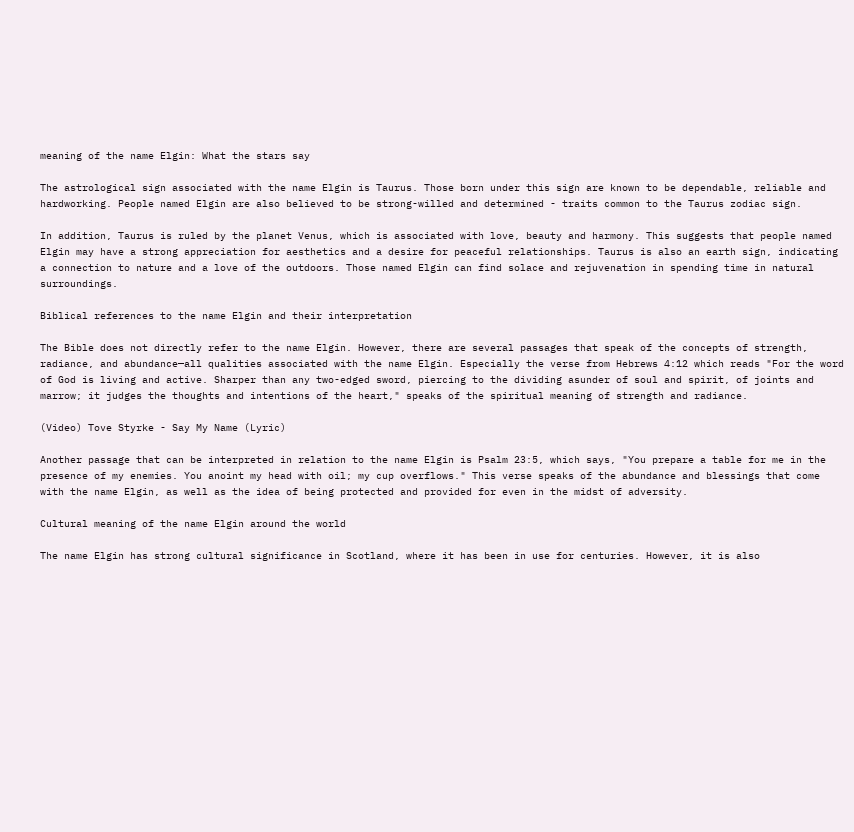meaning of the name Elgin: What the stars say

The astrological sign associated with the name Elgin is Taurus. Those born under this sign are known to be dependable, reliable and hardworking. People named Elgin are also believed to be strong-willed and determined - traits common to the Taurus zodiac sign.

In addition, Taurus is ruled by the planet Venus, which is associated with love, beauty and harmony. This suggests that people named Elgin may have a strong appreciation for aesthetics and a desire for peaceful relationships. Taurus is also an earth sign, indicating a connection to nature and a love of the outdoors. Those named Elgin can find solace and rejuvenation in spending time in natural surroundings.

Biblical references to the name Elgin and their interpretation

The Bible does not directly refer to the name Elgin. However, there are several passages that speak of the concepts of strength, radiance, and abundance—all qualities associated with the name Elgin. Especially the verse from Hebrews 4:12 which reads "For the word of God is living and active. Sharper than any two-edged sword, piercing to the dividing asunder of soul and spirit, of joints and marrow; it judges the thoughts and intentions of the heart," speaks of the spiritual meaning of strength and radiance.

(Video) Tove Styrke - Say My Name (Lyric)

Another passage that can be interpreted in relation to the name Elgin is Psalm 23:5, which says, "You prepare a table for me in the presence of my enemies. You anoint my head with oil; my cup overflows." This verse speaks of the abundance and blessings that come with the name Elgin, as well as the idea of being protected and provided for even in the midst of adversity.

Cultural meaning of the name Elgin around the world

The name Elgin has strong cultural significance in Scotland, where it has been in use for centuries. However, it is also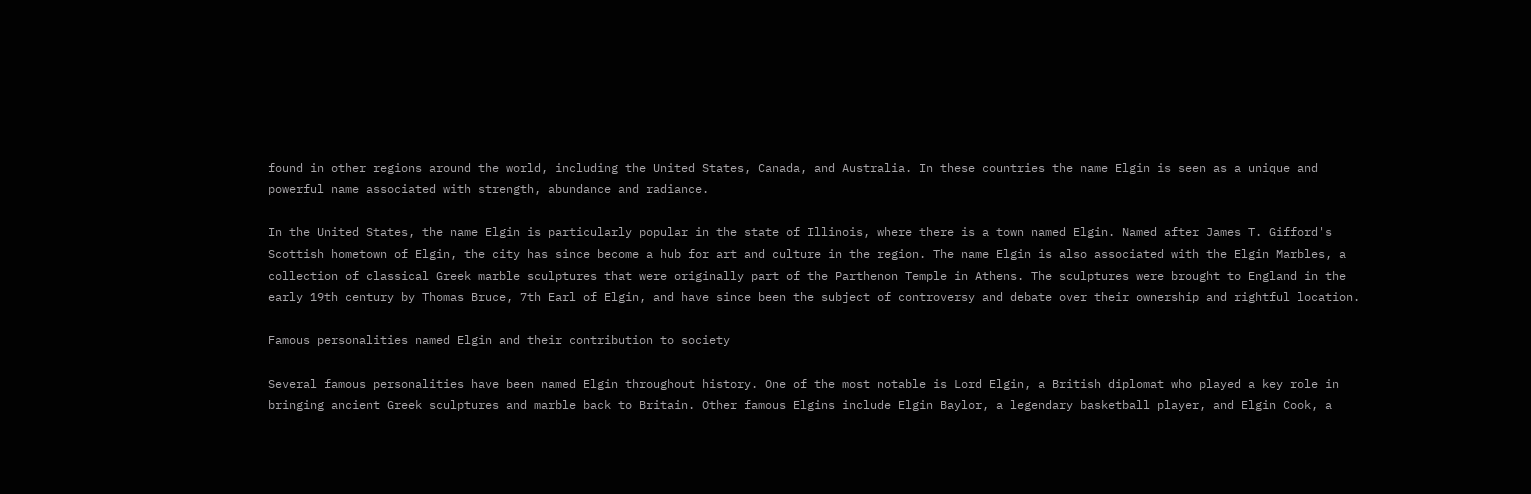found in other regions around the world, including the United States, Canada, and Australia. In these countries the name Elgin is seen as a unique and powerful name associated with strength, abundance and radiance.

In the United States, the name Elgin is particularly popular in the state of Illinois, where there is a town named Elgin. Named after James T. Gifford's Scottish hometown of Elgin, the city has since become a hub for art and culture in the region. The name Elgin is also associated with the Elgin Marbles, a collection of classical Greek marble sculptures that were originally part of the Parthenon Temple in Athens. The sculptures were brought to England in the early 19th century by Thomas Bruce, 7th Earl of Elgin, and have since been the subject of controversy and debate over their ownership and rightful location.

Famous personalities named Elgin and their contribution to society

Several famous personalities have been named Elgin throughout history. One of the most notable is Lord Elgin, a British diplomat who played a key role in bringing ancient Greek sculptures and marble back to Britain. Other famous Elgins include Elgin Baylor, a legendary basketball player, and Elgin Cook, a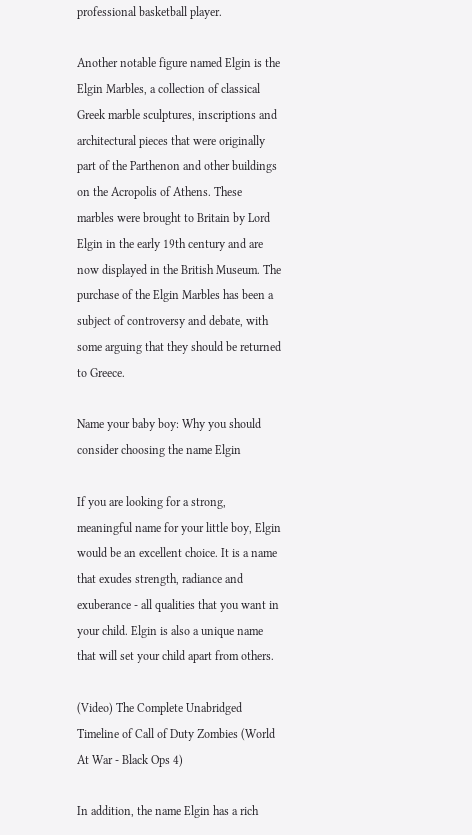professional basketball player.

Another notable figure named Elgin is the Elgin Marbles, a collection of classical Greek marble sculptures, inscriptions and architectural pieces that were originally part of the Parthenon and other buildings on the Acropolis of Athens. These marbles were brought to Britain by Lord Elgin in the early 19th century and are now displayed in the British Museum. The purchase of the Elgin Marbles has been a subject of controversy and debate, with some arguing that they should be returned to Greece.

Name your baby boy: Why you should consider choosing the name Elgin

If you are looking for a strong, meaningful name for your little boy, Elgin would be an excellent choice. It is a name that exudes strength, radiance and exuberance - all qualities that you want in your child. Elgin is also a unique name that will set your child apart from others.

(Video) The Complete Unabridged Timeline of Call of Duty Zombies (World At War - Black Ops 4)

In addition, the name Elgin has a rich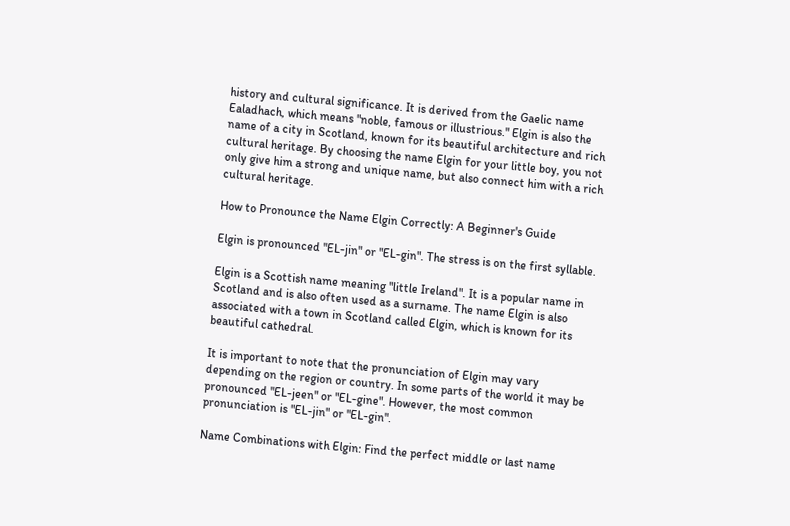history and cultural significance. It is derived from the Gaelic name Ealadhach, which means "noble, famous or illustrious." Elgin is also the name of a city in Scotland, known for its beautiful architecture and rich cultural heritage. By choosing the name Elgin for your little boy, you not only give him a strong and unique name, but also connect him with a rich cultural heritage.

How to Pronounce the Name Elgin Correctly: A Beginner's Guide

Elgin is pronounced "EL-jin" or "EL-gin". The stress is on the first syllable.

Elgin is a Scottish name meaning "little Ireland". It is a popular name in Scotland and is also often used as a surname. The name Elgin is also associated with a town in Scotland called Elgin, which is known for its beautiful cathedral.

It is important to note that the pronunciation of Elgin may vary depending on the region or country. In some parts of the world it may be pronounced "EL-jeen" or "EL-gine". However, the most common pronunciation is "EL-jin" or "EL-gin".

Name Combinations with Elgin: Find the perfect middle or last name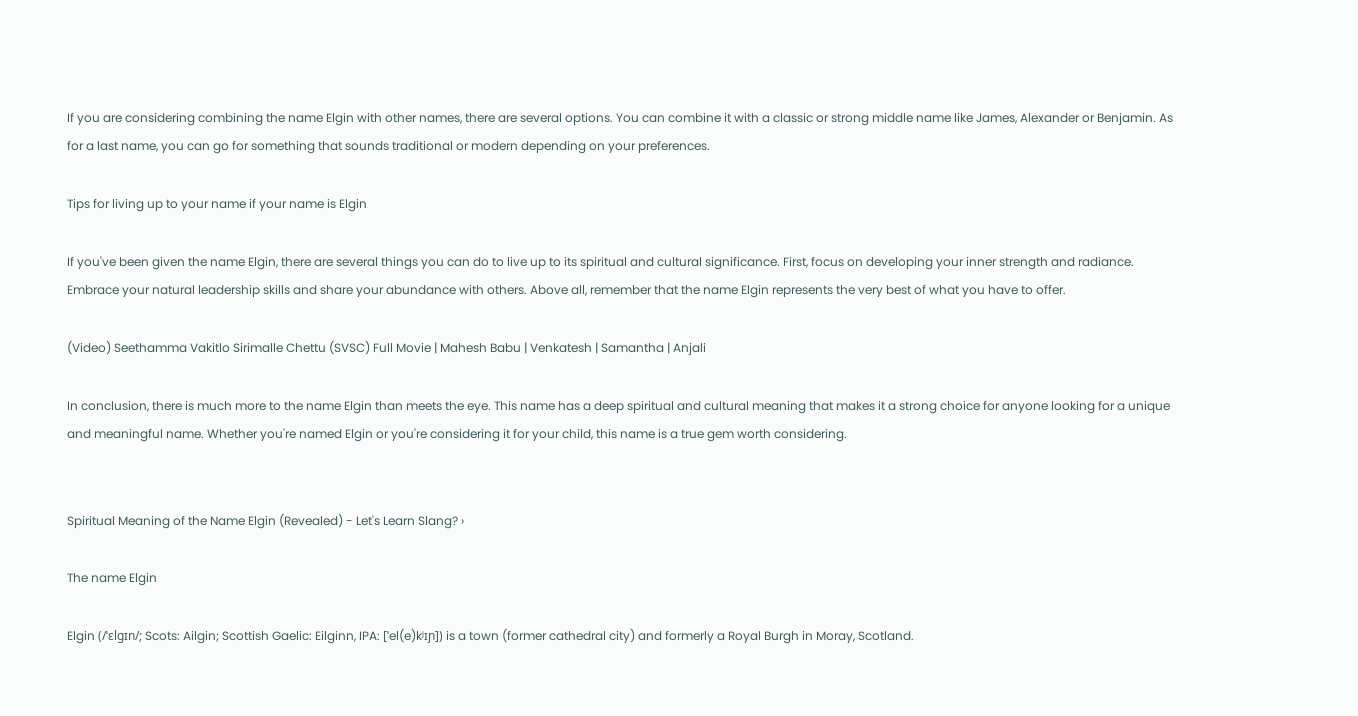If you are considering combining the name Elgin with other names, there are several options. You can combine it with a classic or strong middle name like James, Alexander or Benjamin. As for a last name, you can go for something that sounds traditional or modern depending on your preferences.

Tips for living up to your name if your name is Elgin

If you've been given the name Elgin, there are several things you can do to live up to its spiritual and cultural significance. First, focus on developing your inner strength and radiance. Embrace your natural leadership skills and share your abundance with others. Above all, remember that the name Elgin represents the very best of what you have to offer.

(Video) Seethamma Vakitlo Sirimalle Chettu (SVSC) Full Movie | Mahesh Babu | Venkatesh | Samantha | Anjali

In conclusion, there is much more to the name Elgin than meets the eye. This name has a deep spiritual and cultural meaning that makes it a strong choice for anyone looking for a unique and meaningful name. Whether you're named Elgin or you're considering it for your child, this name is a true gem worth considering.


Spiritual Meaning of the Name Elgin (Revealed) - Let's Learn Slang? ›

The name Elgin

Elgin (/ˈɛlɡɪn/; Scots: Ailgin; Scottish Gaelic: Eilginn, IPA: [ˈel(e)kʲɪɲ]) is a town (former cathedral city) and formerly a Royal Burgh in Moray, Scotland.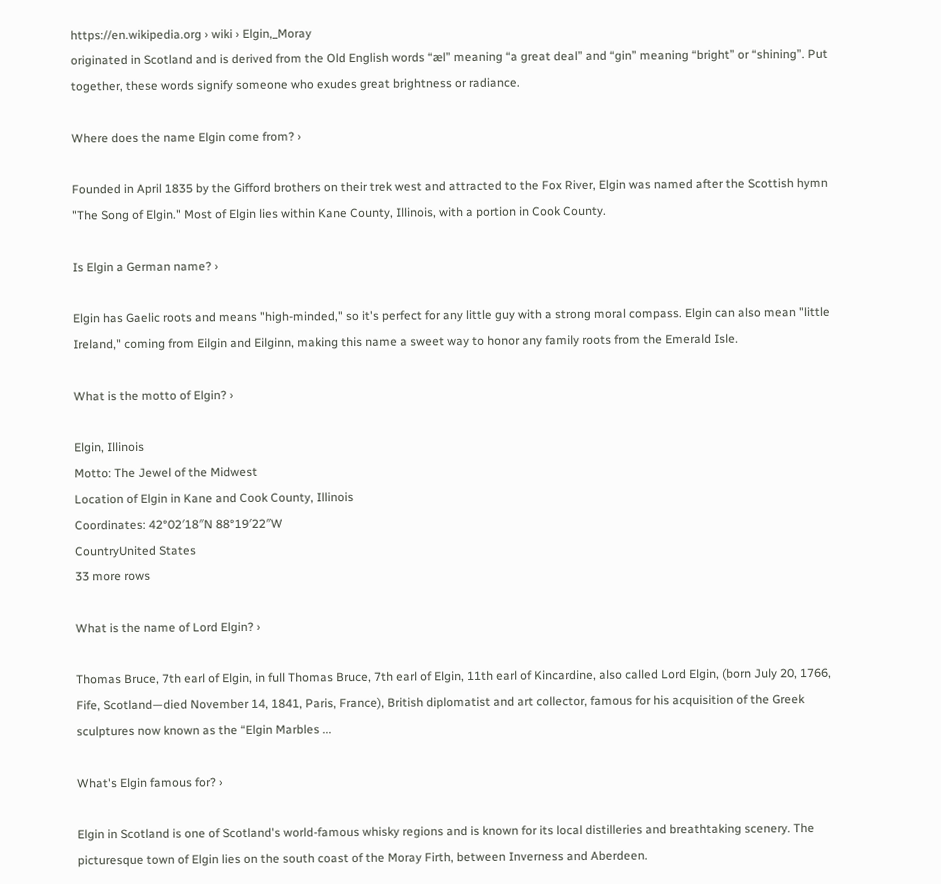https://en.wikipedia.org › wiki › Elgin,_Moray
originated in Scotland and is derived from the Old English words “æl” meaning “a great deal” and “gin” meaning “bright” or “shining”. Put together, these words signify someone who exudes great brightness or radiance.

Where does the name Elgin come from? ›

Founded in April 1835 by the Gifford brothers on their trek west and attracted to the Fox River, Elgin was named after the Scottish hymn "The Song of Elgin." Most of Elgin lies within Kane County, Illinois, with a portion in Cook County.

Is Elgin a German name? ›

Elgin has Gaelic roots and means "high-minded," so it's perfect for any little guy with a strong moral compass. Elgin can also mean "little Ireland," coming from Eilgin and Eilginn, making this name a sweet way to honor any family roots from the Emerald Isle.

What is the motto of Elgin? ›

Elgin, Illinois
Motto: The Jewel of the Midwest
Location of Elgin in Kane and Cook County, Illinois
Coordinates: 42°02′18″N 88°19′22″W
CountryUnited States
33 more rows

What is the name of Lord Elgin? ›

Thomas Bruce, 7th earl of Elgin, in full Thomas Bruce, 7th earl of Elgin, 11th earl of Kincardine, also called Lord Elgin, (born July 20, 1766, Fife, Scotland—died November 14, 1841, Paris, France), British diplomatist and art collector, famous for his acquisition of the Greek sculptures now known as the “Elgin Marbles ...

What's Elgin famous for? ›

Elgin in Scotland is one of Scotland's world-famous whisky regions and is known for its local distilleries and breathtaking scenery. The picturesque town of Elgin lies on the south coast of the Moray Firth, between Inverness and Aberdeen.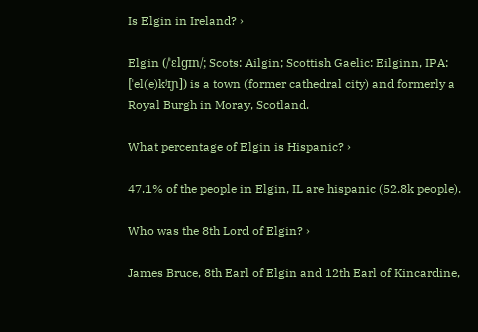Is Elgin in Ireland? ›

Elgin (/ˈɛlɡɪn/; Scots: Ailgin; Scottish Gaelic: Eilginn, IPA: [ˈel(e)kʲɪɲ]) is a town (former cathedral city) and formerly a Royal Burgh in Moray, Scotland.

What percentage of Elgin is Hispanic? ›

47.1% of the people in Elgin, IL are hispanic (52.8k people).

Who was the 8th Lord of Elgin? ›

James Bruce, 8th Earl of Elgin and 12th Earl of Kincardine,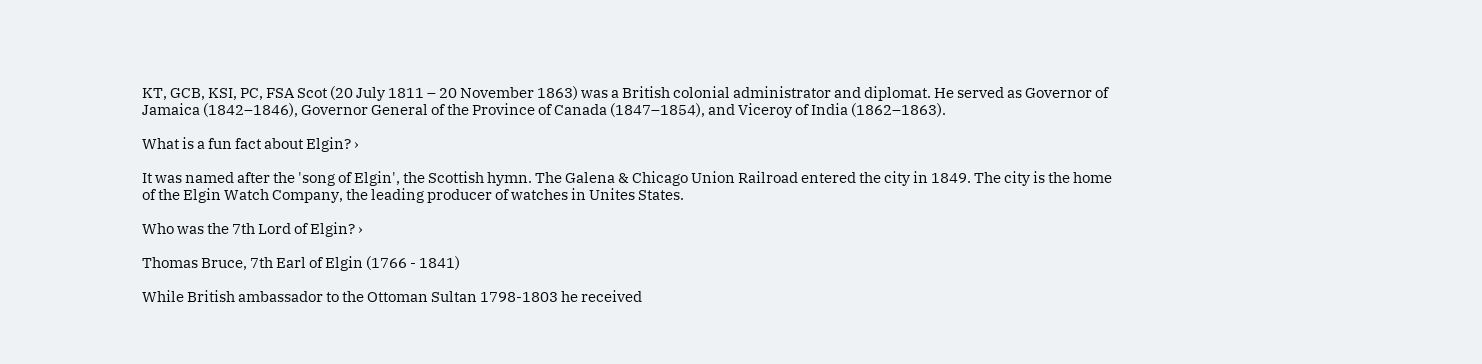KT, GCB, KSI, PC, FSA Scot (20 July 1811 – 20 November 1863) was a British colonial administrator and diplomat. He served as Governor of Jamaica (1842–1846), Governor General of the Province of Canada (1847–1854), and Viceroy of India (1862–1863).

What is a fun fact about Elgin? ›

It was named after the 'song of Elgin', the Scottish hymn. The Galena & Chicago Union Railroad entered the city in 1849. The city is the home of the Elgin Watch Company, the leading producer of watches in Unites States.

Who was the 7th Lord of Elgin? ›

Thomas Bruce, 7th Earl of Elgin (1766 - 1841)

While British ambassador to the Ottoman Sultan 1798-1803 he received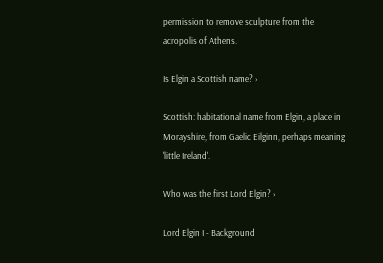permission to remove sculpture from the acropolis of Athens.

Is Elgin a Scottish name? ›

Scottish: habitational name from Elgin, a place in Morayshire, from Gaelic Eilginn, perhaps meaning 'little Ireland'.

Who was the first Lord Elgin? ›

Lord Elgin I - Background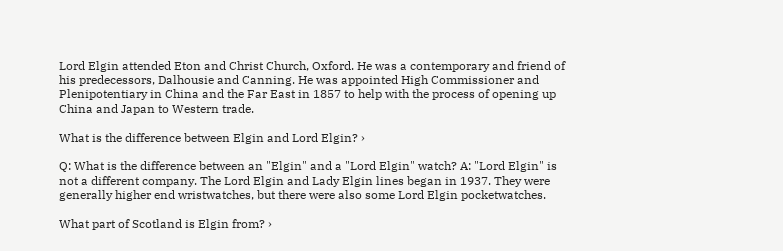Lord Elgin attended Eton and Christ Church, Oxford. He was a contemporary and friend of his predecessors, Dalhousie and Canning. He was appointed High Commissioner and Plenipotentiary in China and the Far East in 1857 to help with the process of opening up China and Japan to Western trade.

What is the difference between Elgin and Lord Elgin? ›

Q: What is the difference between an "Elgin" and a "Lord Elgin" watch? A: "Lord Elgin" is not a different company. The Lord Elgin and Lady Elgin lines began in 1937. They were generally higher end wristwatches, but there were also some Lord Elgin pocketwatches.

What part of Scotland is Elgin from? ›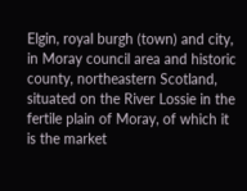Elgin, royal burgh (town) and city, in Moray council area and historic county, northeastern Scotland, situated on the River Lossie in the fertile plain of Moray, of which it is the market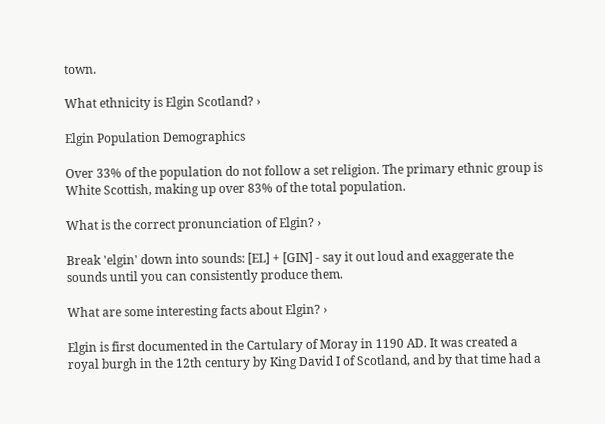town.

What ethnicity is Elgin Scotland? ›

Elgin Population Demographics

Over 33% of the population do not follow a set religion. The primary ethnic group is White Scottish, making up over 83% of the total population.

What is the correct pronunciation of Elgin? ›

Break 'elgin' down into sounds: [EL] + [GIN] - say it out loud and exaggerate the sounds until you can consistently produce them.

What are some interesting facts about Elgin? ›

Elgin is first documented in the Cartulary of Moray in 1190 AD. It was created a royal burgh in the 12th century by King David I of Scotland, and by that time had a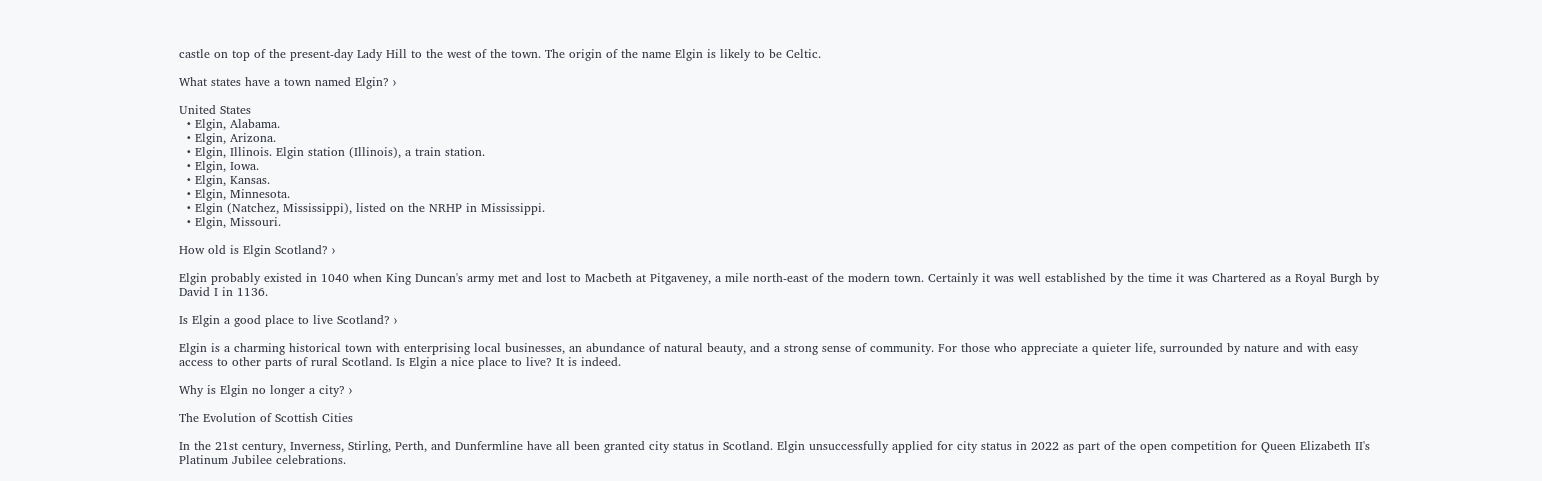castle on top of the present-day Lady Hill to the west of the town. The origin of the name Elgin is likely to be Celtic.

What states have a town named Elgin? ›

United States
  • Elgin, Alabama.
  • Elgin, Arizona.
  • Elgin, Illinois. Elgin station (Illinois), a train station.
  • Elgin, Iowa.
  • Elgin, Kansas.
  • Elgin, Minnesota.
  • Elgin (Natchez, Mississippi), listed on the NRHP in Mississippi.
  • Elgin, Missouri.

How old is Elgin Scotland? ›

Elgin probably existed in 1040 when King Duncan's army met and lost to Macbeth at Pitgaveney, a mile north-east of the modern town. Certainly it was well established by the time it was Chartered as a Royal Burgh by David I in 1136.

Is Elgin a good place to live Scotland? ›

Elgin is a charming historical town with enterprising local businesses, an abundance of natural beauty, and a strong sense of community. For those who appreciate a quieter life, surrounded by nature and with easy access to other parts of rural Scotland. Is Elgin a nice place to live? It is indeed.

Why is Elgin no longer a city? ›

The Evolution of Scottish Cities

In the 21st century, Inverness, Stirling, Perth, and Dunfermline have all been granted city status in Scotland. Elgin unsuccessfully applied for city status in 2022 as part of the open competition for Queen Elizabeth II's Platinum Jubilee celebrations.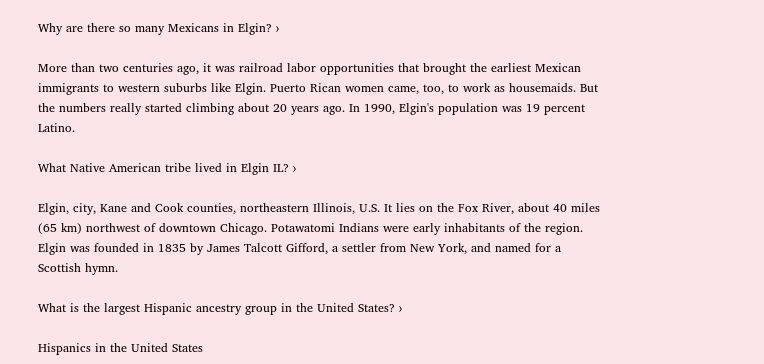Why are there so many Mexicans in Elgin? ›

More than two centuries ago, it was railroad labor opportunities that brought the earliest Mexican immigrants to western suburbs like Elgin. Puerto Rican women came, too, to work as housemaids. But the numbers really started climbing about 20 years ago. In 1990, Elgin's population was 19 percent Latino.

What Native American tribe lived in Elgin IL? ›

Elgin, city, Kane and Cook counties, northeastern Illinois, U.S. It lies on the Fox River, about 40 miles (65 km) northwest of downtown Chicago. Potawatomi Indians were early inhabitants of the region. Elgin was founded in 1835 by James Talcott Gifford, a settler from New York, and named for a Scottish hymn.

What is the largest Hispanic ancestry group in the United States? ›

Hispanics in the United States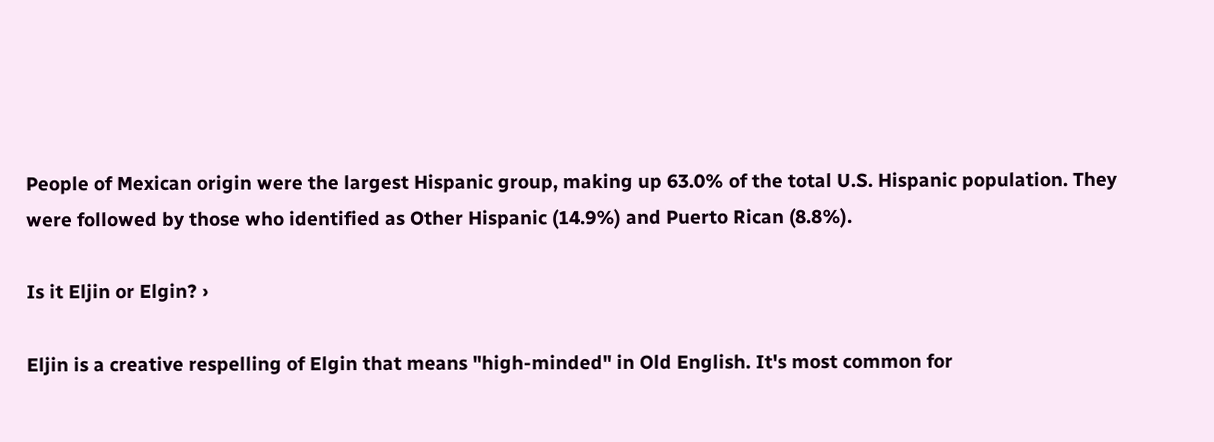People of Mexican origin were the largest Hispanic group, making up 63.0% of the total U.S. Hispanic population. They were followed by those who identified as Other Hispanic (14.9%) and Puerto Rican (8.8%).

Is it Eljin or Elgin? ›

Eljin is a creative respelling of Elgin that means "high-minded" in Old English. It's most common for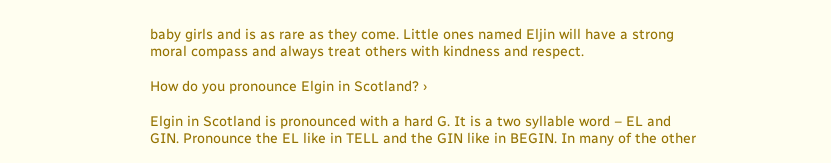baby girls and is as rare as they come. Little ones named Eljin will have a strong moral compass and always treat others with kindness and respect.

How do you pronounce Elgin in Scotland? ›

Elgin in Scotland is pronounced with a hard G. It is a two syllable word – EL and GIN. Pronounce the EL like in TELL and the GIN like in BEGIN. In many of the other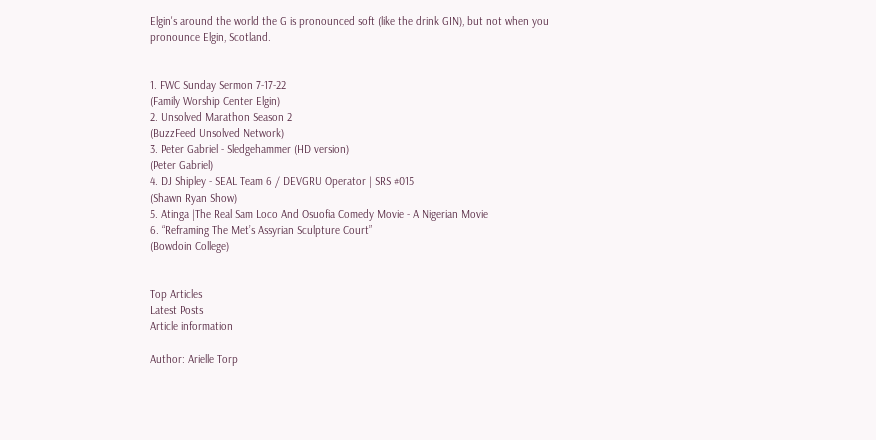Elgin's around the world the G is pronounced soft (like the drink GIN), but not when you pronounce Elgin, Scotland.


1. FWC Sunday Sermon 7-17-22
(Family Worship Center Elgin)
2. Unsolved Marathon Season 2
(BuzzFeed Unsolved Network)
3. Peter Gabriel - Sledgehammer (HD version)
(Peter Gabriel)
4. DJ Shipley - SEAL Team 6 / DEVGRU Operator | SRS #015
(Shawn Ryan Show)
5. Atinga |The Real Sam Loco And Osuofia Comedy Movie - A Nigerian Movie
6. “Reframing The Met’s Assyrian Sculpture Court”
(Bowdoin College)


Top Articles
Latest Posts
Article information

Author: Arielle Torp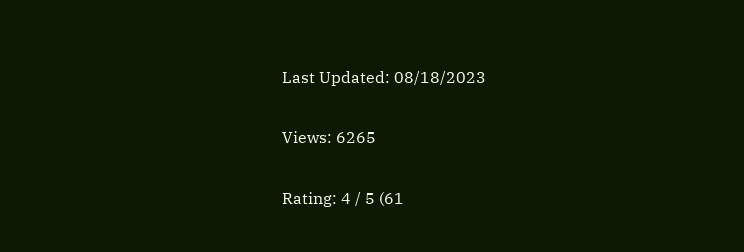Last Updated: 08/18/2023

Views: 6265

Rating: 4 / 5 (61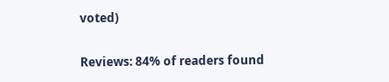voted)

Reviews: 84% of readers found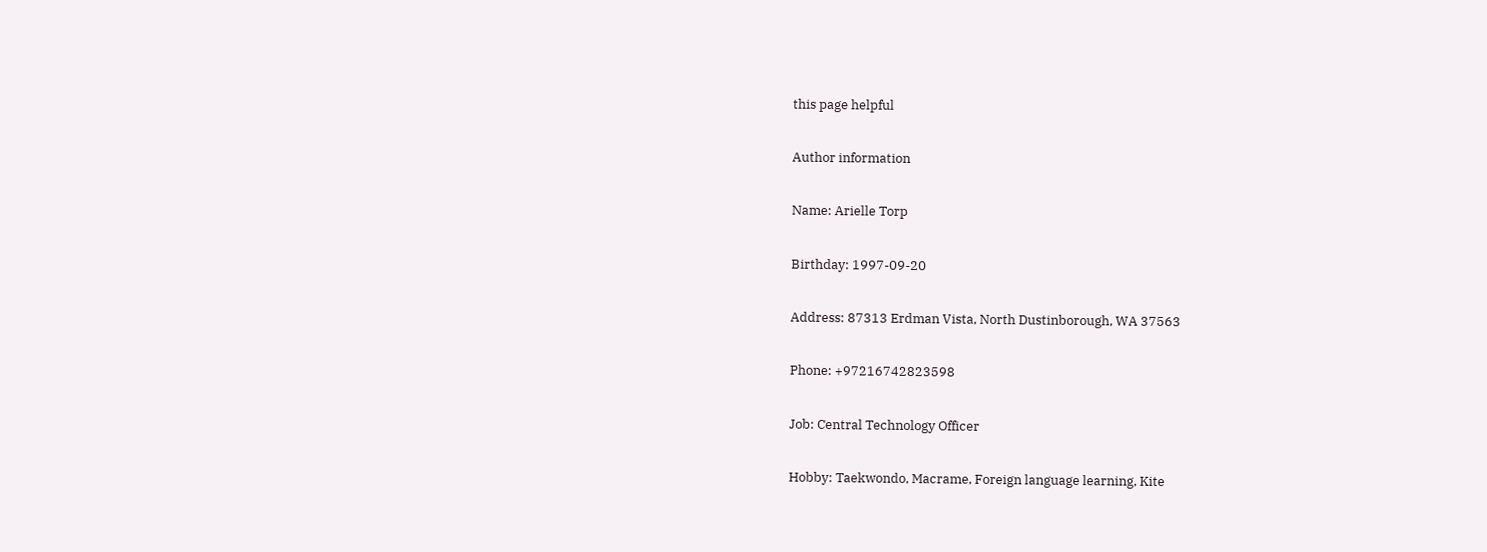this page helpful

Author information

Name: Arielle Torp

Birthday: 1997-09-20

Address: 87313 Erdman Vista, North Dustinborough, WA 37563

Phone: +97216742823598

Job: Central Technology Officer

Hobby: Taekwondo, Macrame, Foreign language learning, Kite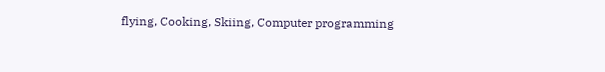flying, Cooking, Skiing, Computer programming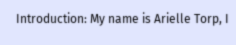Introduction: My name is Arielle Torp, I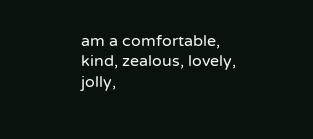am a comfortable, kind, zealous, lovely, jolly,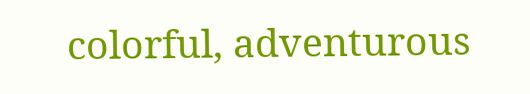colorful, adventurous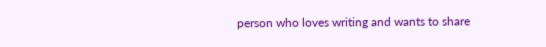person who loves writing and wants to share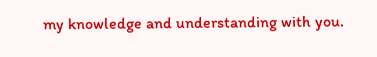my knowledge and understanding with you.